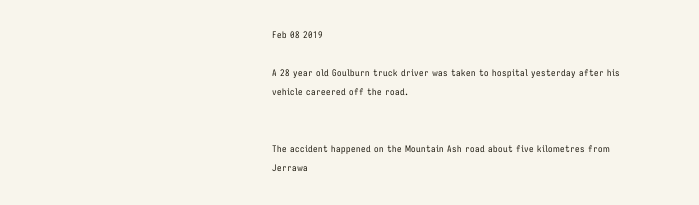Feb 08 2019

A 28 year old Goulburn truck driver was taken to hospital yesterday after his vehicle careered off the road.


The accident happened on the Mountain Ash road about five kilometres from Jerrawa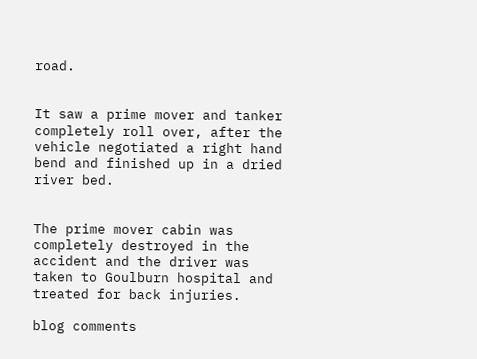road.


It saw a prime mover and tanker completely roll over, after the vehicle negotiated a right hand bend and finished up in a dried river bed.


The prime mover cabin was completely destroyed in the accident and the driver was taken to Goulburn hospital and treated for back injuries.

blog comments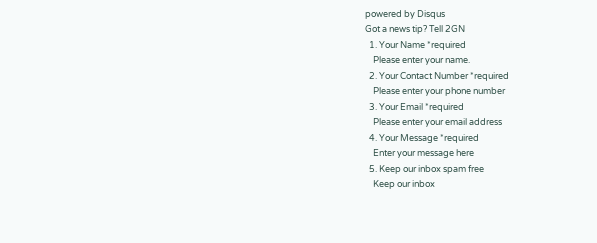powered by Disqus
Got a news tip? Tell 2GN
  1. Your Name *required
    Please enter your name.
  2. Your Contact Number *required
    Please enter your phone number
  3. Your Email *required
    Please enter your email address
  4. Your Message *required
    Enter your message here
  5. Keep our inbox spam free
    Keep our inbox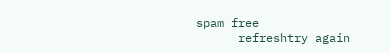spam free
      refreshtry again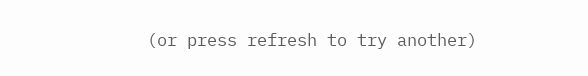(or press refresh to try another)